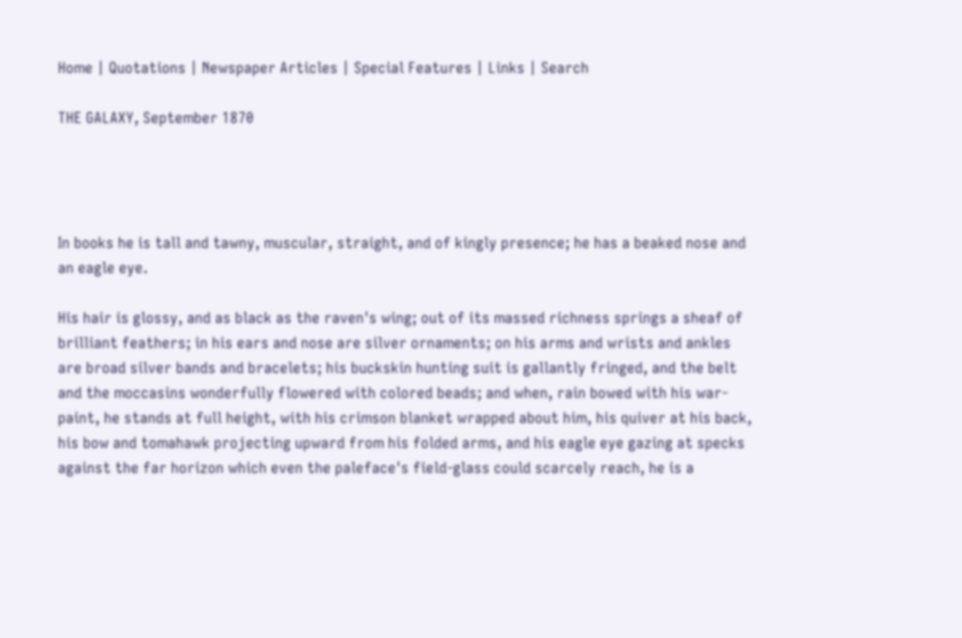Home | Quotations | Newspaper Articles | Special Features | Links | Search

THE GALAXY, September 1870




In books he is tall and tawny, muscular, straight, and of kingly presence; he has a beaked nose and an eagle eye.

His hair is glossy, and as black as the raven's wing; out of its massed richness springs a sheaf of brilliant feathers; in his ears and nose are silver ornaments; on his arms and wrists and ankles are broad silver bands and bracelets; his buckskin hunting suit is gallantly fringed, and the belt and the moccasins wonderfully flowered with colored beads; and when, rain bowed with his war-paint, he stands at full height, with his crimson blanket wrapped about him, his quiver at his back, his bow and tomahawk projecting upward from his folded arms, and his eagle eye gazing at specks against the far horizon which even the paleface's field-glass could scarcely reach, he is a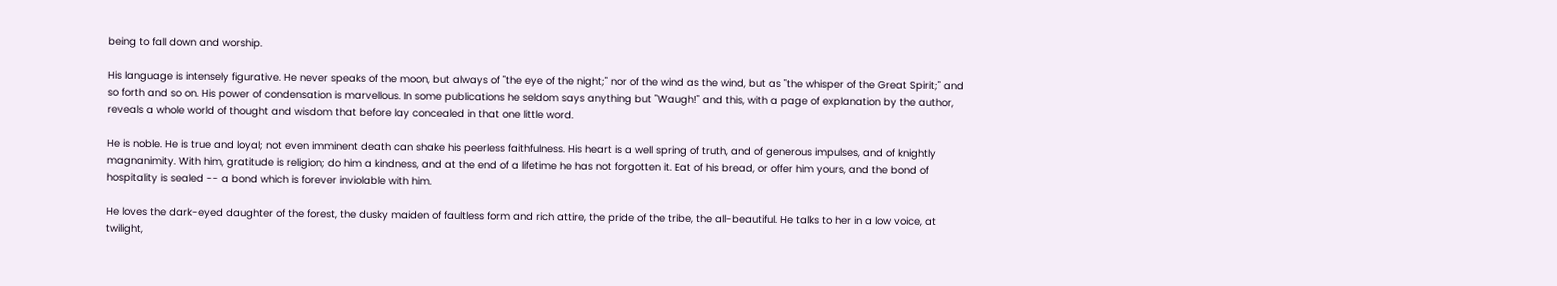being to fall down and worship.

His language is intensely figurative. He never speaks of the moon, but always of "the eye of the night;" nor of the wind as the wind, but as "the whisper of the Great Spirit;" and so forth and so on. His power of condensation is marvellous. In some publications he seldom says anything but "Waugh!" and this, with a page of explanation by the author, reveals a whole world of thought and wisdom that before lay concealed in that one little word.

He is noble. He is true and loyal; not even imminent death can shake his peerless faithfulness. His heart is a well spring of truth, and of generous impulses, and of knightly magnanimity. With him, gratitude is religion; do him a kindness, and at the end of a lifetime he has not forgotten it. Eat of his bread, or offer him yours, and the bond of hospitality is sealed -- a bond which is forever inviolable with him.

He loves the dark-eyed daughter of the forest, the dusky maiden of faultless form and rich attire, the pride of the tribe, the all-beautiful. He talks to her in a low voice, at twilight,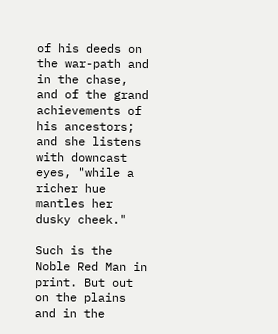of his deeds on the war-path and in the chase, and of the grand achievements of his ancestors; and she listens with downcast eyes, "while a richer hue mantles her dusky cheek."

Such is the Noble Red Man in print. But out on the plains and in the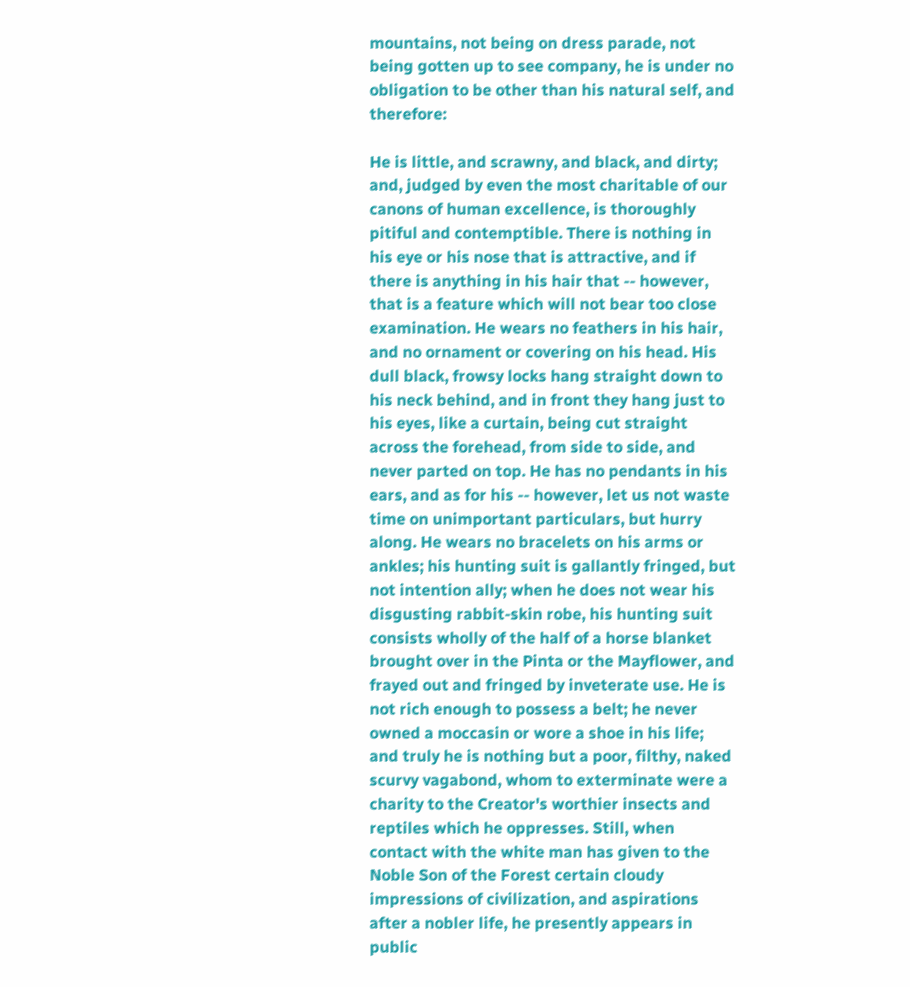mountains, not being on dress parade, not being gotten up to see company, he is under no obligation to be other than his natural self, and therefore:

He is little, and scrawny, and black, and dirty; and, judged by even the most charitable of our canons of human excellence, is thoroughly pitiful and contemptible. There is nothing in his eye or his nose that is attractive, and if there is anything in his hair that -- however, that is a feature which will not bear too close examination. He wears no feathers in his hair, and no ornament or covering on his head. His dull black, frowsy locks hang straight down to his neck behind, and in front they hang just to his eyes, like a curtain, being cut straight across the forehead, from side to side, and never parted on top. He has no pendants in his ears, and as for his -- however, let us not waste time on unimportant particulars, but hurry along. He wears no bracelets on his arms or ankles; his hunting suit is gallantly fringed, but not intention ally; when he does not wear his disgusting rabbit-skin robe, his hunting suit consists wholly of the half of a horse blanket brought over in the Pinta or the Mayflower, and frayed out and fringed by inveterate use. He is not rich enough to possess a belt; he never owned a moccasin or wore a shoe in his life; and truly he is nothing but a poor, filthy, naked scurvy vagabond, whom to exterminate were a charity to the Creator's worthier insects and reptiles which he oppresses. Still, when contact with the white man has given to the Noble Son of the Forest certain cloudy impressions of civilization, and aspirations after a nobler life, he presently appears in public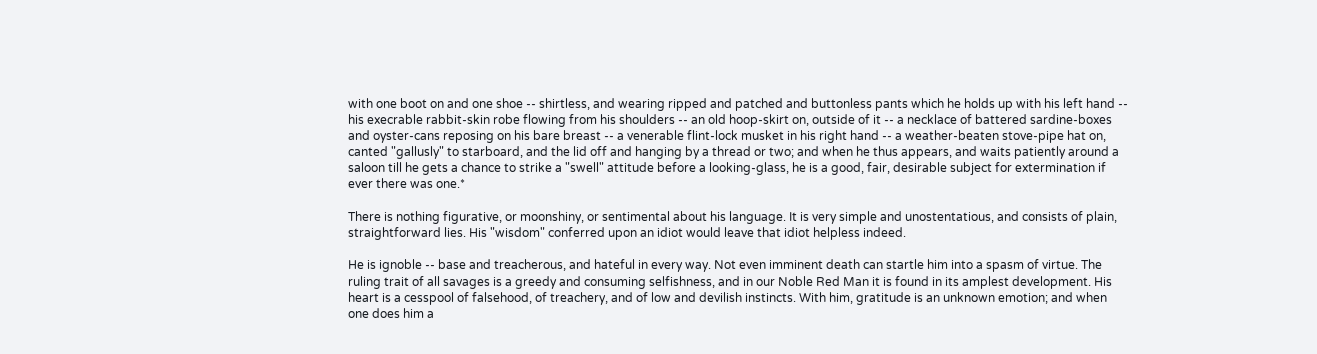with one boot on and one shoe -- shirtless, and wearing ripped and patched and buttonless pants which he holds up with his left hand -- his execrable rabbit-skin robe flowing from his shoulders -- an old hoop-skirt on, outside of it -- a necklace of battered sardine-boxes and oyster-cans reposing on his bare breast -- a venerable flint-lock musket in his right hand -- a weather-beaten stove-pipe hat on, canted "gallusly" to starboard, and the lid off and hanging by a thread or two; and when he thus appears, and waits patiently around a saloon till he gets a chance to strike a "swell" attitude before a looking-glass, he is a good, fair, desirable subject for extermination if ever there was one.*

There is nothing figurative, or moonshiny, or sentimental about his language. It is very simple and unostentatious, and consists of plain, straightforward lies. His "wisdom" conferred upon an idiot would leave that idiot helpless indeed.

He is ignoble -- base and treacherous, and hateful in every way. Not even imminent death can startle him into a spasm of virtue. The ruling trait of all savages is a greedy and consuming selfishness, and in our Noble Red Man it is found in its amplest development. His heart is a cesspool of falsehood, of treachery, and of low and devilish instincts. With him, gratitude is an unknown emotion; and when one does him a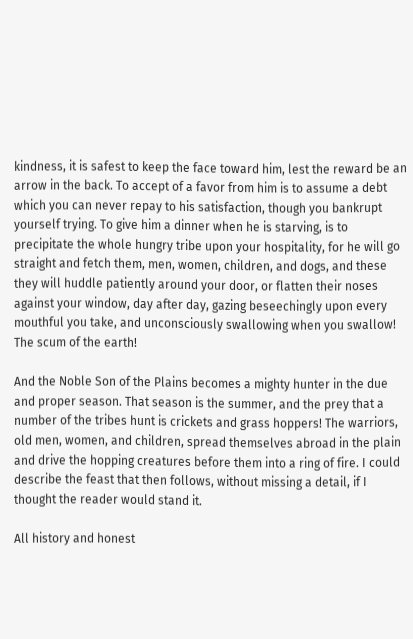kindness, it is safest to keep the face toward him, lest the reward be an arrow in the back. To accept of a favor from him is to assume a debt which you can never repay to his satisfaction, though you bankrupt yourself trying. To give him a dinner when he is starving, is to precipitate the whole hungry tribe upon your hospitality, for he will go straight and fetch them, men, women, children, and dogs, and these they will huddle patiently around your door, or flatten their noses against your window, day after day, gazing beseechingly upon every mouthful you take, and unconsciously swallowing when you swallow! The scum of the earth!

And the Noble Son of the Plains becomes a mighty hunter in the due and proper season. That season is the summer, and the prey that a number of the tribes hunt is crickets and grass hoppers! The warriors, old men, women, and children, spread themselves abroad in the plain and drive the hopping creatures before them into a ring of fire. I could describe the feast that then follows, without missing a detail, if I thought the reader would stand it.

All history and honest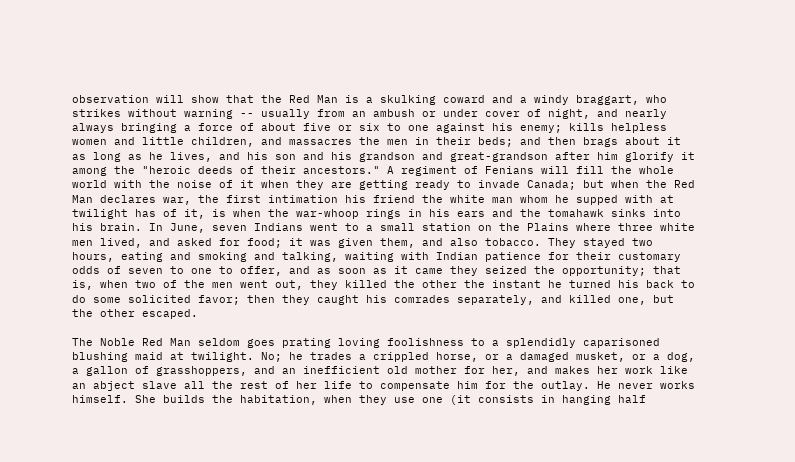observation will show that the Red Man is a skulking coward and a windy braggart, who strikes without warning -- usually from an ambush or under cover of night, and nearly always bringing a force of about five or six to one against his enemy; kills helpless women and little children, and massacres the men in their beds; and then brags about it as long as he lives, and his son and his grandson and great-grandson after him glorify it among the "heroic deeds of their ancestors." A regiment of Fenians will fill the whole world with the noise of it when they are getting ready to invade Canada; but when the Red Man declares war, the first intimation his friend the white man whom he supped with at twilight has of it, is when the war-whoop rings in his ears and the tomahawk sinks into his brain. In June, seven Indians went to a small station on the Plains where three white men lived, and asked for food; it was given them, and also tobacco. They stayed two hours, eating and smoking and talking, waiting with Indian patience for their customary odds of seven to one to offer, and as soon as it came they seized the opportunity; that is, when two of the men went out, they killed the other the instant he turned his back to do some solicited favor; then they caught his comrades separately, and killed one, but the other escaped.

The Noble Red Man seldom goes prating loving foolishness to a splendidly caparisoned blushing maid at twilight. No; he trades a crippled horse, or a damaged musket, or a dog, a gallon of grasshoppers, and an inefficient old mother for her, and makes her work like an abject slave all the rest of her life to compensate him for the outlay. He never works himself. She builds the habitation, when they use one (it consists in hanging half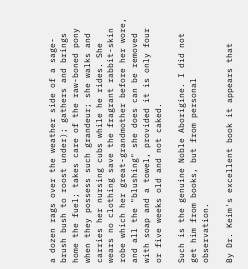a dozen rags over the weather side of a sage-brush bush to roost under); gathers and brings home the fuel; takes care of the raw-boned pony when they possess such grandeur; she walks and carries her nursing cubs while he rides. She wears no clothing save the fragrant rabbit-skin robe which her great-grandmother before her wore, and all the "blushing" she does can be removed with soap and a towel, provided it is only four or five weeks old and not caked.

Such is the genuine Noble Aborigine. I did not get him from books, but from personal observation.

By Dr. Keim's excellent book it appears that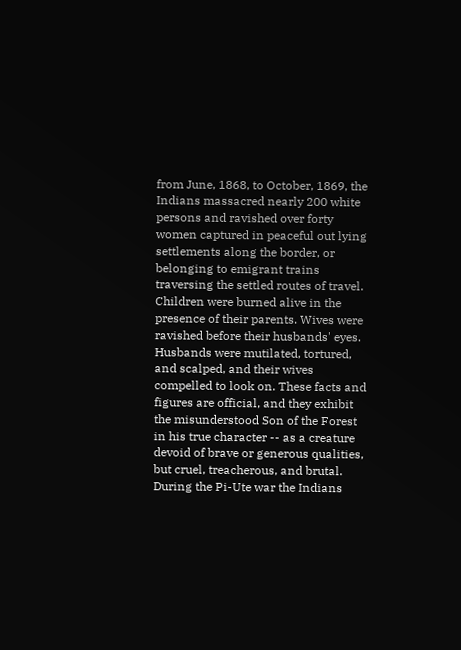from June, 1868, to October, 1869, the Indians massacred nearly 200 white persons and ravished over forty women captured in peaceful out lying settlements along the border, or belonging to emigrant trains traversing the settled routes of travel. Children were burned alive in the presence of their parents. Wives were ravished before their husbands' eyes. Husbands were mutilated, tortured, and scalped, and their wives compelled to look on. These facts and figures are official, and they exhibit the misunderstood Son of the Forest in his true character -- as a creature devoid of brave or generous qualities, but cruel, treacherous, and brutal. During the Pi-Ute war the Indians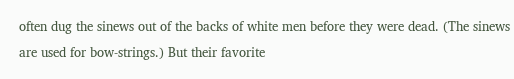often dug the sinews out of the backs of white men before they were dead. (The sinews are used for bow-strings.) But their favorite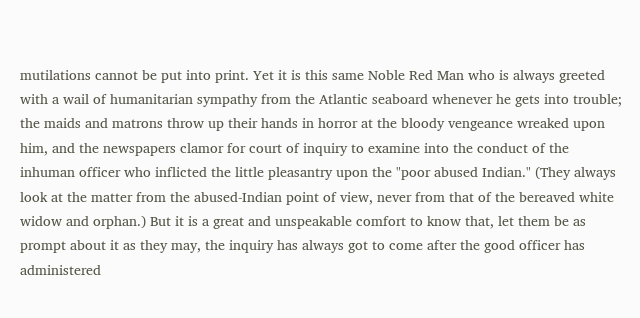mutilations cannot be put into print. Yet it is this same Noble Red Man who is always greeted with a wail of humanitarian sympathy from the Atlantic seaboard whenever he gets into trouble; the maids and matrons throw up their hands in horror at the bloody vengeance wreaked upon him, and the newspapers clamor for court of inquiry to examine into the conduct of the inhuman officer who inflicted the little pleasantry upon the "poor abused Indian." (They always look at the matter from the abused-Indian point of view, never from that of the bereaved white widow and orphan.) But it is a great and unspeakable comfort to know that, let them be as prompt about it as they may, the inquiry has always got to come after the good officer has administered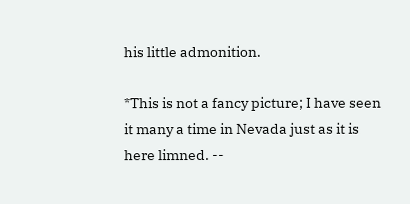his little admonition.

*This is not a fancy picture; I have seen it many a time in Nevada just as it is here limned. --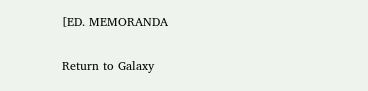[ED. MEMORANDA

Return to Galaxy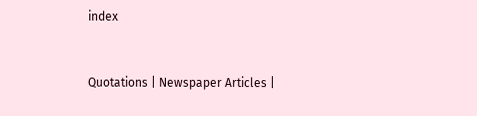index


Quotations | Newspaper Articles |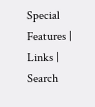Special Features | Links | Search